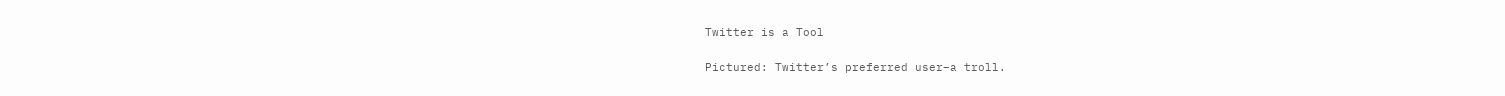Twitter is a Tool

Pictured: Twitter’s preferred user–a troll.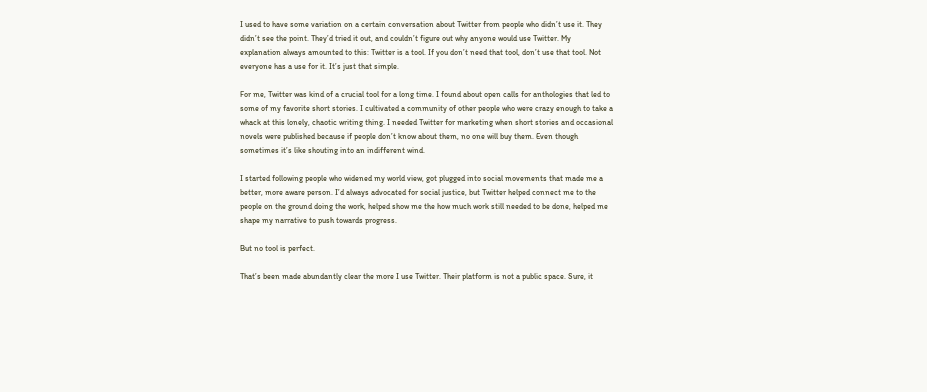I used to have some variation on a certain conversation about Twitter from people who didn’t use it. They didn’t see the point. They’d tried it out, and couldn’t figure out why anyone would use Twitter. My explanation always amounted to this: Twitter is a tool. If you don’t need that tool, don’t use that tool. Not everyone has a use for it. It’s just that simple.

For me, Twitter was kind of a crucial tool for a long time. I found about open calls for anthologies that led to some of my favorite short stories. I cultivated a community of other people who were crazy enough to take a whack at this lonely, chaotic writing thing. I needed Twitter for marketing when short stories and occasional novels were published because if people don’t know about them, no one will buy them. Even though sometimes it’s like shouting into an indifferent wind.

I started following people who widened my world view, got plugged into social movements that made me a better, more aware person. I’d always advocated for social justice, but Twitter helped connect me to the people on the ground doing the work, helped show me the how much work still needed to be done, helped me shape my narrative to push towards progress.

But no tool is perfect.

That’s been made abundantly clear the more I use Twitter. Their platform is not a public space. Sure, it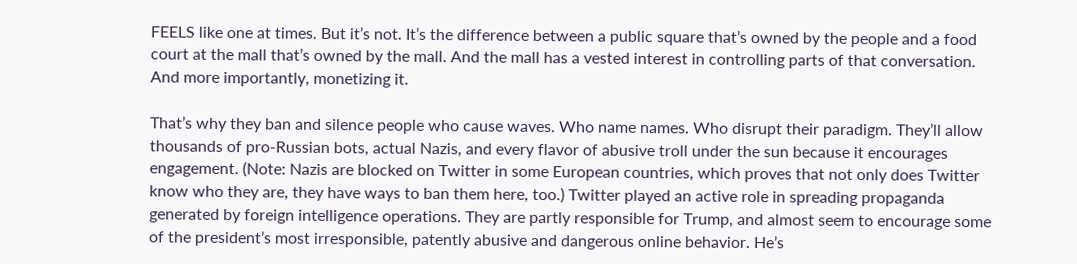FEELS like one at times. But it’s not. It’s the difference between a public square that’s owned by the people and a food court at the mall that’s owned by the mall. And the mall has a vested interest in controlling parts of that conversation. And more importantly, monetizing it.

That’s why they ban and silence people who cause waves. Who name names. Who disrupt their paradigm. They’ll allow thousands of pro-Russian bots, actual Nazis, and every flavor of abusive troll under the sun because it encourages engagement. (Note: Nazis are blocked on Twitter in some European countries, which proves that not only does Twitter know who they are, they have ways to ban them here, too.) Twitter played an active role in spreading propaganda generated by foreign intelligence operations. They are partly responsible for Trump, and almost seem to encourage some of the president’s most irresponsible, patently abusive and dangerous online behavior. He’s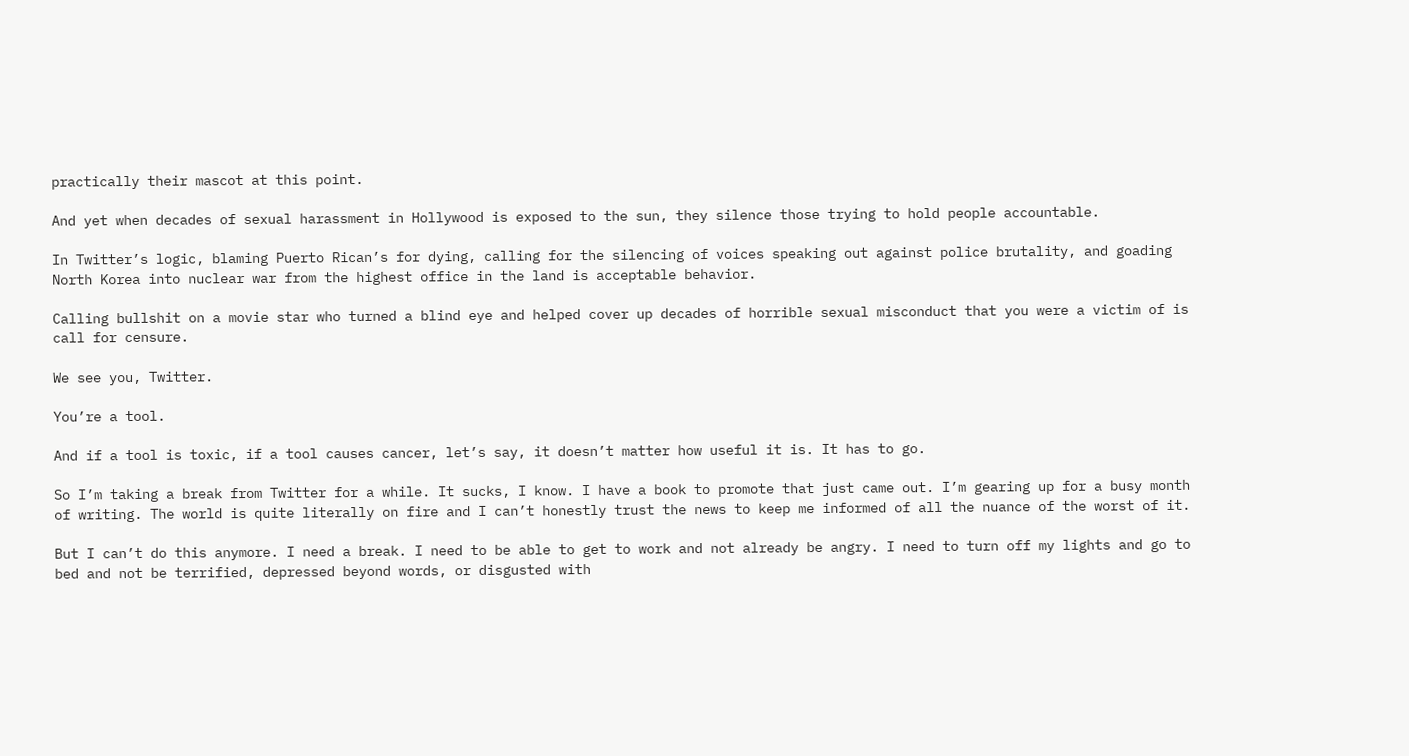practically their mascot at this point.

And yet when decades of sexual harassment in Hollywood is exposed to the sun, they silence those trying to hold people accountable.

In Twitter’s logic, blaming Puerto Rican’s for dying, calling for the silencing of voices speaking out against police brutality, and goading North Korea into nuclear war from the highest office in the land is acceptable behavior.

Calling bullshit on a movie star who turned a blind eye and helped cover up decades of horrible sexual misconduct that you were a victim of is call for censure.

We see you, Twitter.

You’re a tool.

And if a tool is toxic, if a tool causes cancer, let’s say, it doesn’t matter how useful it is. It has to go.

So I’m taking a break from Twitter for a while. It sucks, I know. I have a book to promote that just came out. I’m gearing up for a busy month of writing. The world is quite literally on fire and I can’t honestly trust the news to keep me informed of all the nuance of the worst of it.

But I can’t do this anymore. I need a break. I need to be able to get to work and not already be angry. I need to turn off my lights and go to bed and not be terrified, depressed beyond words, or disgusted with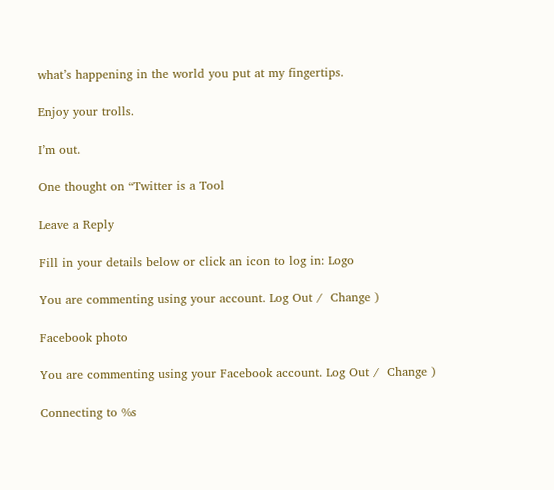what’s happening in the world you put at my fingertips.

Enjoy your trolls.

I’m out.

One thought on “Twitter is a Tool

Leave a Reply

Fill in your details below or click an icon to log in: Logo

You are commenting using your account. Log Out /  Change )

Facebook photo

You are commenting using your Facebook account. Log Out /  Change )

Connecting to %s